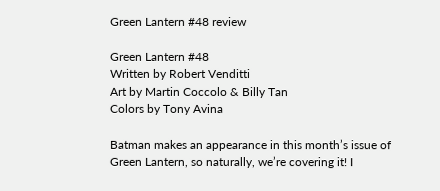Green Lantern #48 review

Green Lantern #48
Written by Robert Venditti
Art by Martin Coccolo & Billy Tan
Colors by Tony Avina

Batman makes an appearance in this month’s issue of Green Lantern, so naturally, we’re covering it! I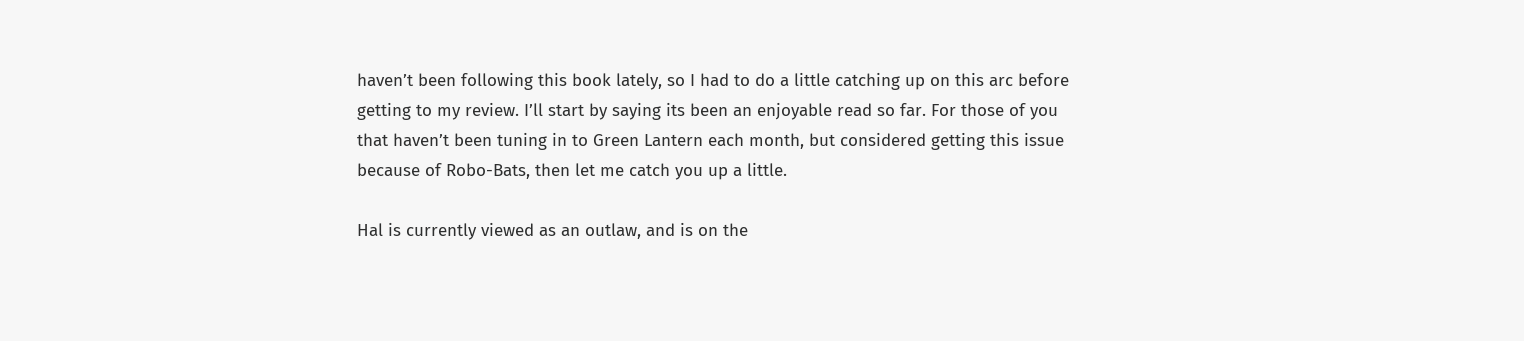haven’t been following this book lately, so I had to do a little catching up on this arc before getting to my review. I’ll start by saying its been an enjoyable read so far. For those of you that haven’t been tuning in to Green Lantern each month, but considered getting this issue because of Robo-Bats, then let me catch you up a little.

Hal is currently viewed as an outlaw, and is on the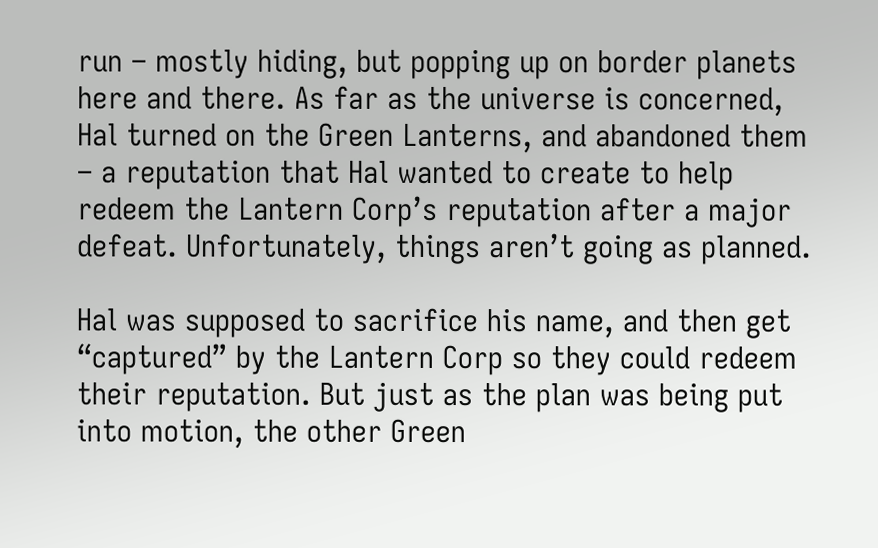run – mostly hiding, but popping up on border planets here and there. As far as the universe is concerned, Hal turned on the Green Lanterns, and abandoned them – a reputation that Hal wanted to create to help redeem the Lantern Corp’s reputation after a major defeat. Unfortunately, things aren’t going as planned.

Hal was supposed to sacrifice his name, and then get “captured” by the Lantern Corp so they could redeem their reputation. But just as the plan was being put into motion, the other Green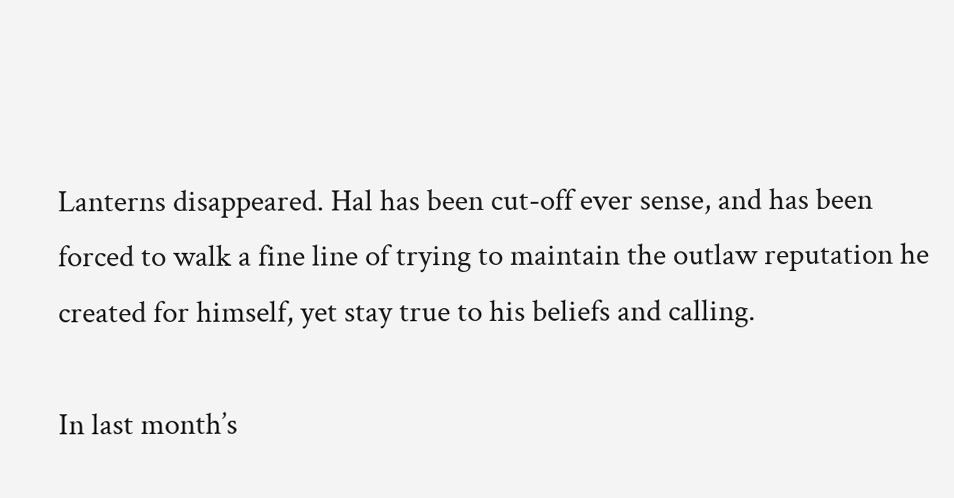Lanterns disappeared. Hal has been cut-off ever sense, and has been forced to walk a fine line of trying to maintain the outlaw reputation he created for himself, yet stay true to his beliefs and calling.

In last month’s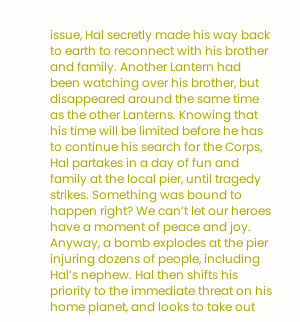issue, Hal secretly made his way back to earth to reconnect with his brother and family. Another Lantern had been watching over his brother, but disappeared around the same time as the other Lanterns. Knowing that his time will be limited before he has to continue his search for the Corps, Hal partakes in a day of fun and family at the local pier, until tragedy strikes. Something was bound to happen right? We can’t let our heroes have a moment of peace and joy. Anyway, a bomb explodes at the pier injuring dozens of people, including Hal’s nephew. Hal then shifts his priority to the immediate threat on his home planet, and looks to take out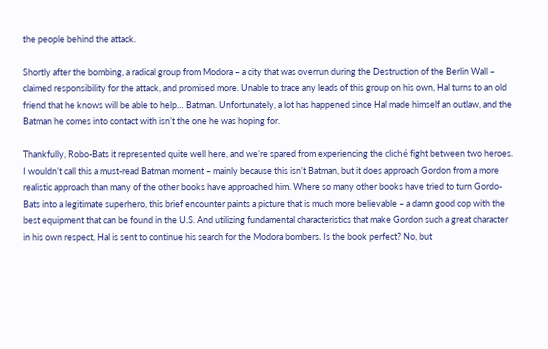the people behind the attack.

Shortly after the bombing, a radical group from Modora – a city that was overrun during the Destruction of the Berlin Wall – claimed responsibility for the attack, and promised more. Unable to trace any leads of this group on his own, Hal turns to an old friend that he knows will be able to help… Batman. Unfortunately, a lot has happened since Hal made himself an outlaw, and the Batman he comes into contact with isn’t the one he was hoping for.

Thankfully, Robo-Bats it represented quite well here, and we’re spared from experiencing the cliché fight between two heroes. I wouldn’t call this a must-read Batman moment – mainly because this isn’t Batman, but it does approach Gordon from a more realistic approach than many of the other books have approached him. Where so many other books have tried to turn Gordo-Bats into a legitimate superhero, this brief encounter paints a picture that is much more believable – a damn good cop with the best equipment that can be found in the U.S. And utilizing fundamental characteristics that make Gordon such a great character in his own respect, Hal is sent to continue his search for the Modora bombers. Is the book perfect? No, but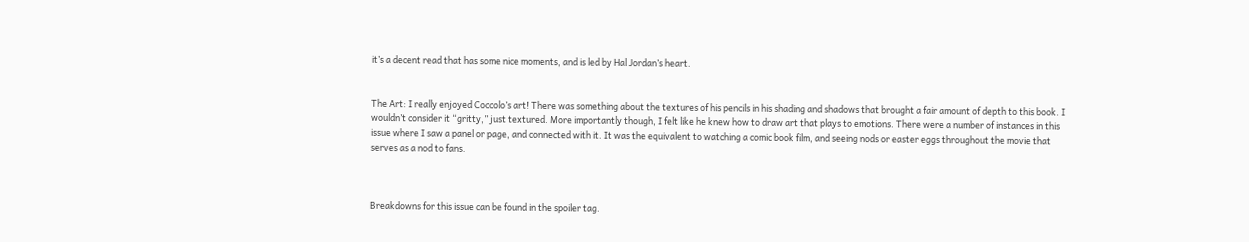it’s a decent read that has some nice moments, and is led by Hal Jordan’s heart.


The Art: I really enjoyed Coccolo’s art! There was something about the textures of his pencils in his shading and shadows that brought a fair amount of depth to this book. I wouldn’t consider it “gritty,” just textured. More importantly though, I felt like he knew how to draw art that plays to emotions. There were a number of instances in this issue where I saw a panel or page, and connected with it. It was the equivalent to watching a comic book film, and seeing nods or easter eggs throughout the movie that serves as a nod to fans.



Breakdowns for this issue can be found in the spoiler tag.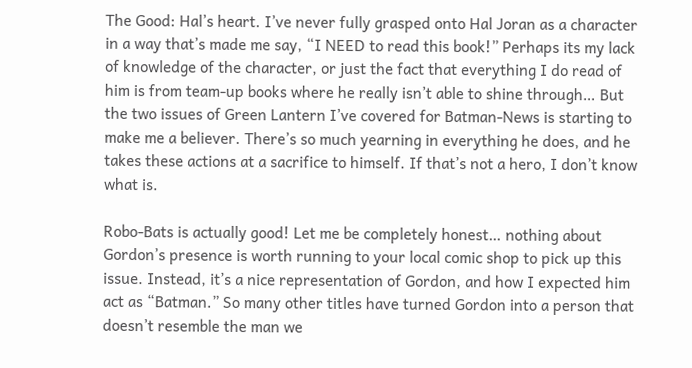The Good: Hal’s heart. I’ve never fully grasped onto Hal Joran as a character in a way that’s made me say, “I NEED to read this book!” Perhaps its my lack of knowledge of the character, or just the fact that everything I do read of him is from team-up books where he really isn’t able to shine through… But the two issues of Green Lantern I’ve covered for Batman-News is starting to make me a believer. There’s so much yearning in everything he does, and he takes these actions at a sacrifice to himself. If that’s not a hero, I don’t know what is.

Robo-Bats is actually good! Let me be completely honest… nothing about Gordon’s presence is worth running to your local comic shop to pick up this issue. Instead, it’s a nice representation of Gordon, and how I expected him act as “Batman.” So many other titles have turned Gordon into a person that doesn’t resemble the man we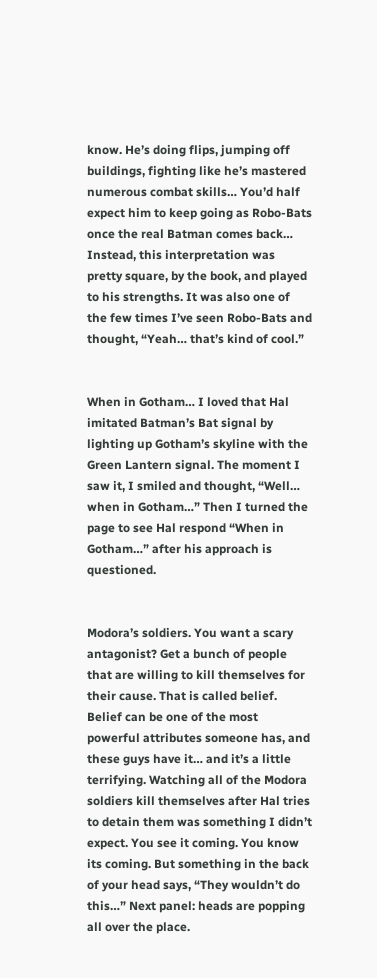know. He’s doing flips, jumping off buildings, fighting like he’s mastered numerous combat skills… You’d half expect him to keep going as Robo-Bats once the real Batman comes back… Instead, this interpretation was pretty square, by the book, and played to his strengths. It was also one of the few times I’ve seen Robo-Bats and thought, “Yeah… that’s kind of cool.”


When in Gotham… I loved that Hal imitated Batman’s Bat signal by lighting up Gotham’s skyline with the Green Lantern signal. The moment I saw it, I smiled and thought, “Well… when in Gotham…” Then I turned the page to see Hal respond “When in Gotham…” after his approach is questioned.


Modora’s soldiers. You want a scary antagonist? Get a bunch of people that are willing to kill themselves for their cause. That is called belief. Belief can be one of the most powerful attributes someone has, and these guys have it… and it’s a little terrifying. Watching all of the Modora soldiers kill themselves after Hal tries to detain them was something I didn’t expect. You see it coming. You know its coming. But something in the back of your head says, “They wouldn’t do this…” Next panel: heads are popping all over the place.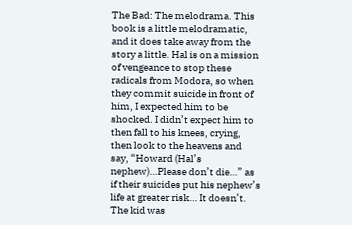The Bad: The melodrama. This book is a little melodramatic, and it does take away from the story a little. Hal is on a mission of vengeance to stop these radicals from Modora, so when they commit suicide in front of him, I expected him to be shocked. I didn’t expect him to then fall to his knees, crying, then look to the heavens and say, “Howard (Hal’s nephew)…Please don’t die…” as if their suicides put his nephew’s life at greater risk… It doesn’t. The kid was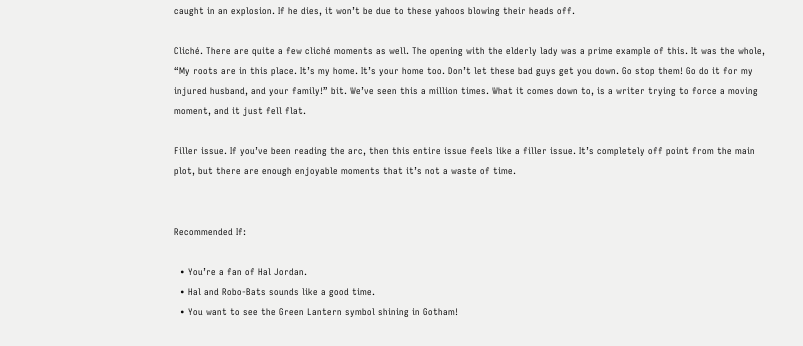caught in an explosion. If he dies, it won’t be due to these yahoos blowing their heads off.

Cliché. There are quite a few cliché moments as well. The opening with the elderly lady was a prime example of this. It was the whole, “My roots are in this place. It’s my home. It’s your home too. Don’t let these bad guys get you down. Go stop them! Go do it for my injured husband, and your family!” bit. We’ve seen this a million times. What it comes down to, is a writer trying to force a moving moment, and it just fell flat.

Filler issue. If you’ve been reading the arc, then this entire issue feels like a filler issue. It’s completely off point from the main plot, but there are enough enjoyable moments that it’s not a waste of time.


Recommended If:

  • You’re a fan of Hal Jordan.
  • Hal and Robo-Bats sounds like a good time.
  • You want to see the Green Lantern symbol shining in Gotham!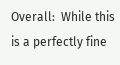Overall:  While this is a perfectly fine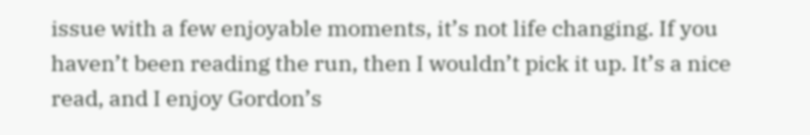issue with a few enjoyable moments, it’s not life changing. If you haven’t been reading the run, then I wouldn’t pick it up. It’s a nice read, and I enjoy Gordon’s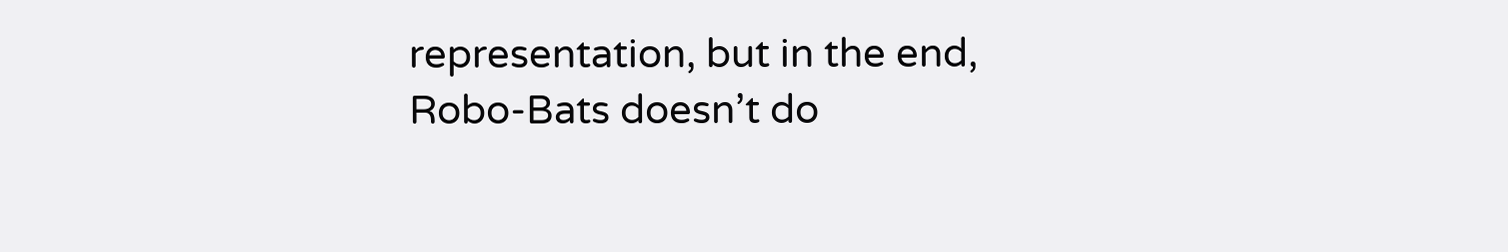representation, but in the end, Robo-Bats doesn’t do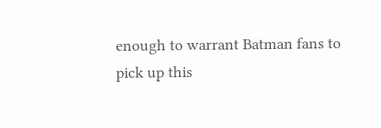enough to warrant Batman fans to pick up this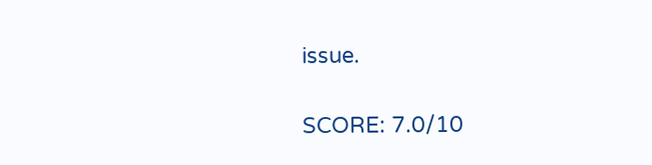issue.

SCORE: 7.0/10